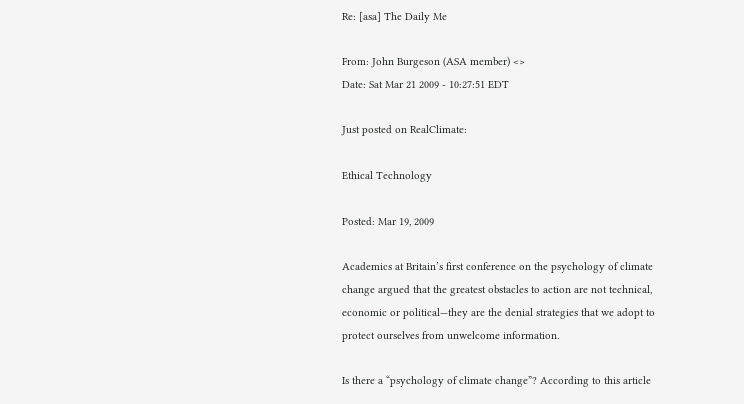Re: [asa] The Daily Me

From: John Burgeson (ASA member) <>
Date: Sat Mar 21 2009 - 10:27:51 EDT

Just posted on RealClimate:

Ethical Technology

Posted: Mar 19, 2009

Academics at Britain’s first conference on the psychology of climate
change argued that the greatest obstacles to action are not technical,
economic or political—they are the denial strategies that we adopt to
protect ourselves from unwelcome information.

Is there a “psychology of climate change”? According to this article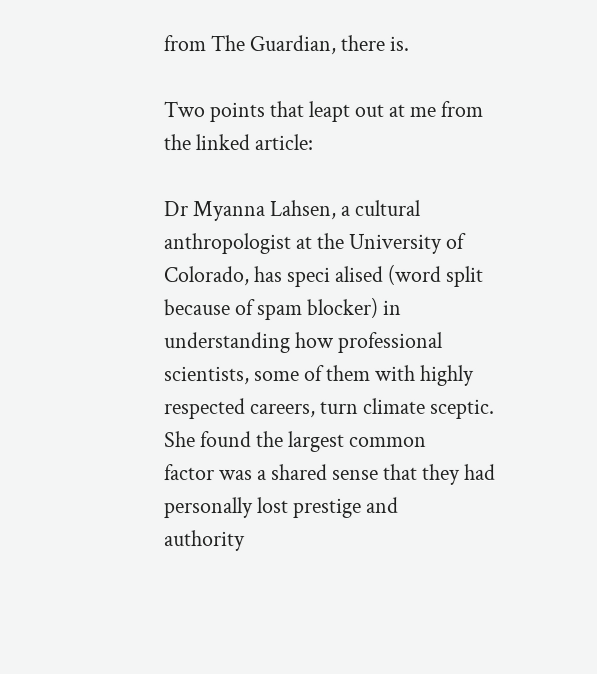from The Guardian, there is.

Two points that leapt out at me from the linked article:

Dr Myanna Lahsen, a cultural anthropologist at the University of
Colorado, has speci alised (word split because of spam blocker) in
understanding how professional scientists, some of them with highly
respected careers, turn climate sceptic. She found the largest common
factor was a shared sense that they had personally lost prestige and
authority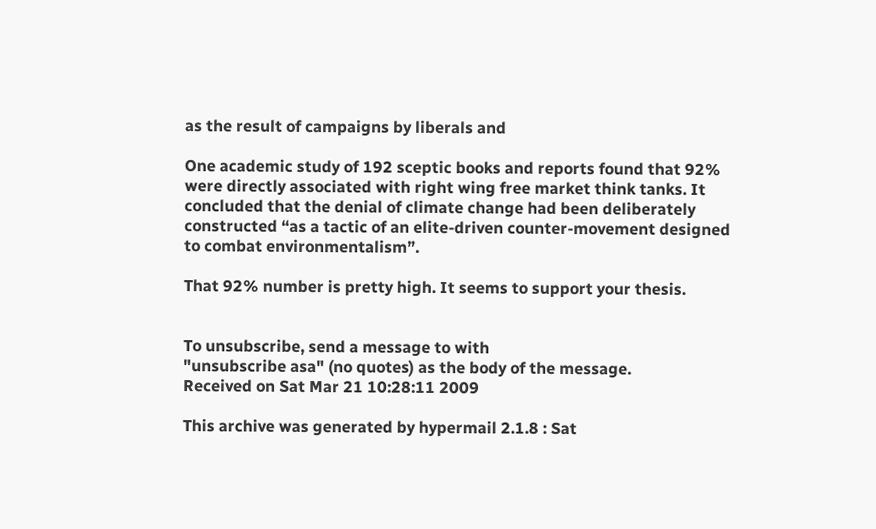as the result of campaigns by liberals and

One academic study of 192 sceptic books and reports found that 92%
were directly associated with right wing free market think tanks. It
concluded that the denial of climate change had been deliberately
constructed “as a tactic of an elite-driven counter-movement designed
to combat environmentalism”.

That 92% number is pretty high. It seems to support your thesis.


To unsubscribe, send a message to with
"unsubscribe asa" (no quotes) as the body of the message.
Received on Sat Mar 21 10:28:11 2009

This archive was generated by hypermail 2.1.8 : Sat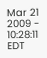Mar 21 2009 - 10:28:11 EDT